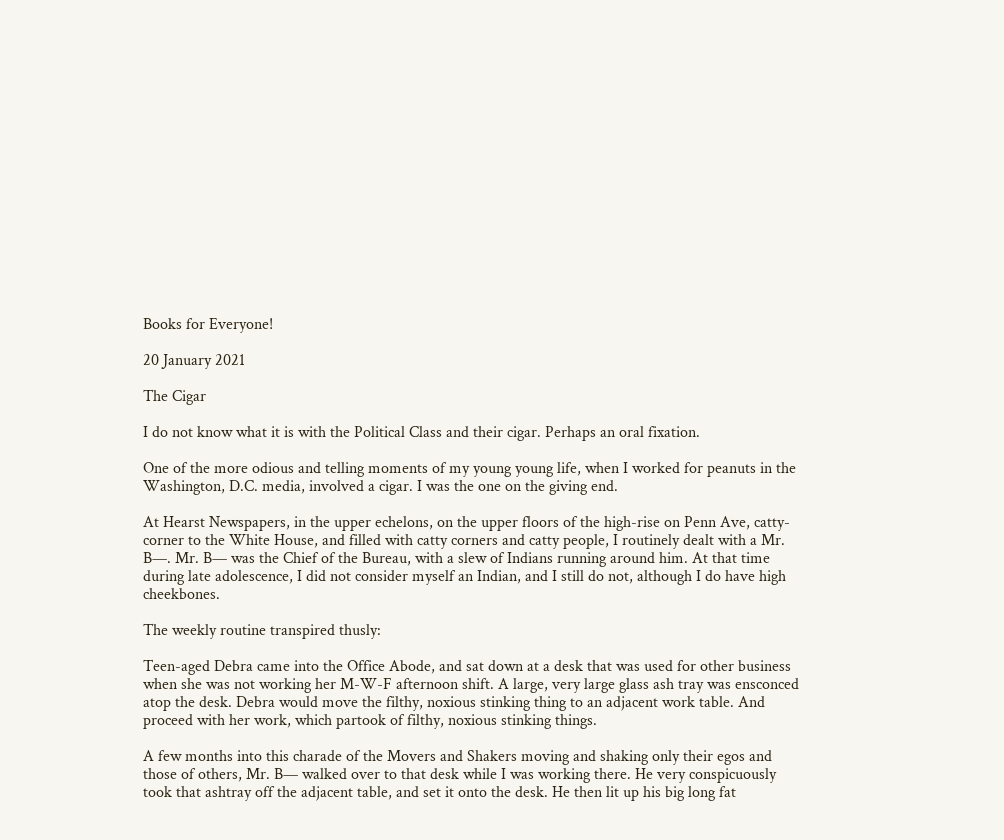Books for Everyone!

20 January 2021

The Cigar

I do not know what it is with the Political Class and their cigar. Perhaps an oral fixation.

One of the more odious and telling moments of my young young life, when I worked for peanuts in the Washington, D.C. media, involved a cigar. I was the one on the giving end.

At Hearst Newspapers, in the upper echelons, on the upper floors of the high-rise on Penn Ave, catty-corner to the White House, and filled with catty corners and catty people, I routinely dealt with a Mr. B—. Mr. B— was the Chief of the Bureau, with a slew of Indians running around him. At that time during late adolescence, I did not consider myself an Indian, and I still do not, although I do have high cheekbones.

The weekly routine transpired thusly:

Teen-aged Debra came into the Office Abode, and sat down at a desk that was used for other business when she was not working her M-W-F afternoon shift. A large, very large glass ash tray was ensconced atop the desk. Debra would move the filthy, noxious stinking thing to an adjacent work table. And proceed with her work, which partook of filthy, noxious stinking things.

A few months into this charade of the Movers and Shakers moving and shaking only their egos and those of others, Mr. B— walked over to that desk while I was working there. He very conspicuously took that ashtray off the adjacent table, and set it onto the desk. He then lit up his big long fat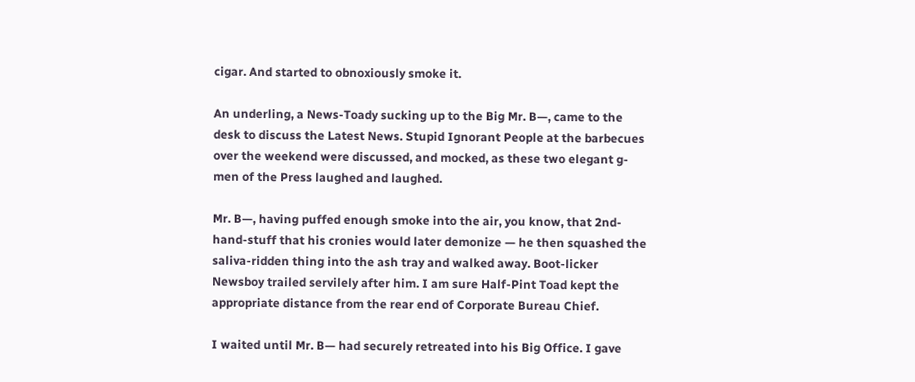cigar. And started to obnoxiously smoke it.

An underling, a News-Toady sucking up to the Big Mr. B—, came to the desk to discuss the Latest News. Stupid Ignorant People at the barbecues over the weekend were discussed, and mocked, as these two elegant g-men of the Press laughed and laughed.

Mr. B—, having puffed enough smoke into the air, you know, that 2nd-hand-stuff that his cronies would later demonize — he then squashed the saliva-ridden thing into the ash tray and walked away. Boot-licker Newsboy trailed servilely after him. I am sure Half-Pint Toad kept the appropriate distance from the rear end of Corporate Bureau Chief.

I waited until Mr. B— had securely retreated into his Big Office. I gave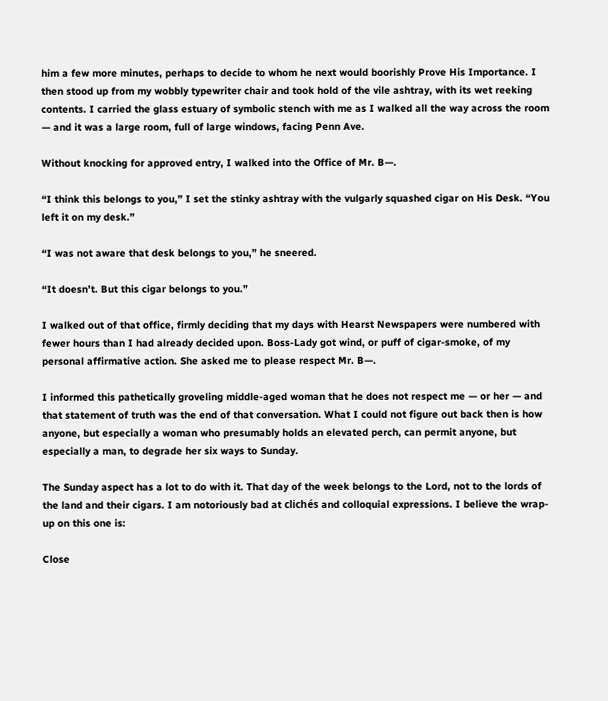him a few more minutes, perhaps to decide to whom he next would boorishly Prove His Importance. I then stood up from my wobbly typewriter chair and took hold of the vile ashtray, with its wet reeking contents. I carried the glass estuary of symbolic stench with me as I walked all the way across the room — and it was a large room, full of large windows, facing Penn Ave.

Without knocking for approved entry, I walked into the Office of Mr. B—.

“I think this belongs to you,” I set the stinky ashtray with the vulgarly squashed cigar on His Desk. “You left it on my desk.”

“I was not aware that desk belongs to you,” he sneered.

“It doesn’t. But this cigar belongs to you.”

I walked out of that office, firmly deciding that my days with Hearst Newspapers were numbered with fewer hours than I had already decided upon. Boss-Lady got wind, or puff of cigar-smoke, of my personal affirmative action. She asked me to please respect Mr. B—.

I informed this pathetically groveling middle-aged woman that he does not respect me — or her — and that statement of truth was the end of that conversation. What I could not figure out back then is how anyone, but especially a woman who presumably holds an elevated perch, can permit anyone, but especially a man, to degrade her six ways to Sunday.

The Sunday aspect has a lot to do with it. That day of the week belongs to the Lord, not to the lords of the land and their cigars. I am notoriously bad at clichés and colloquial expressions. I believe the wrap-up on this one is:

Close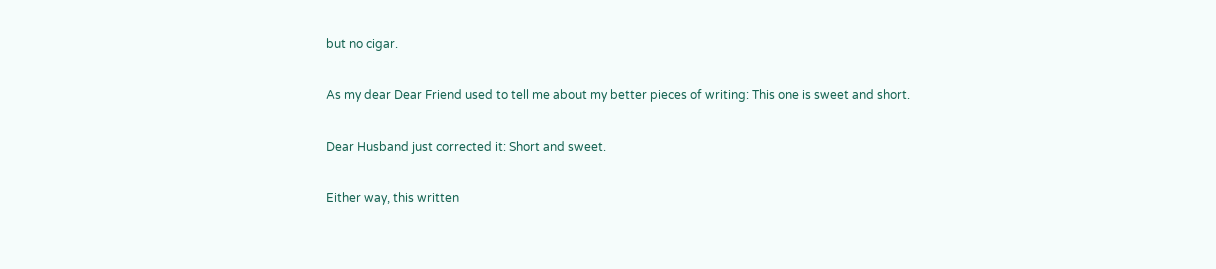but no cigar.

As my dear Dear Friend used to tell me about my better pieces of writing: This one is sweet and short.

Dear Husband just corrected it: Short and sweet.

Either way, this written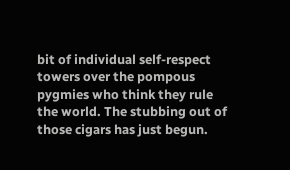bit of individual self-respect towers over the pompous pygmies who think they rule the world. The stubbing out of those cigars has just begun.